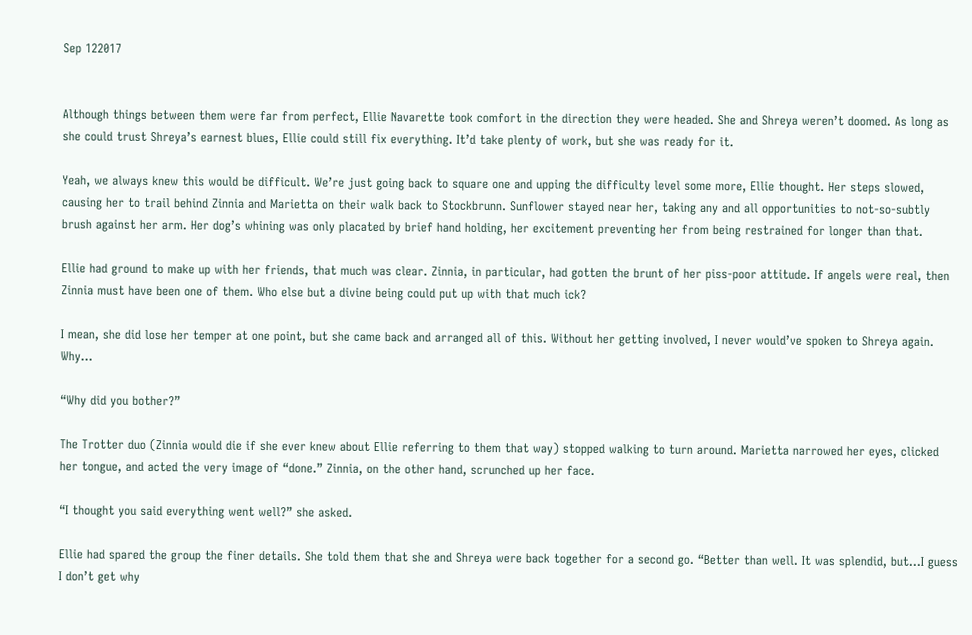Sep 122017


Although things between them were far from perfect, Ellie Navarette took comfort in the direction they were headed. She and Shreya weren’t doomed. As long as she could trust Shreya’s earnest blues, Ellie could still fix everything. It’d take plenty of work, but she was ready for it.

Yeah, we always knew this would be difficult. We’re just going back to square one and upping the difficulty level some more, Ellie thought. Her steps slowed, causing her to trail behind Zinnia and Marietta on their walk back to Stockbrunn. Sunflower stayed near her, taking any and all opportunities to not-so-subtly brush against her arm. Her dog’s whining was only placated by brief hand holding, her excitement preventing her from being restrained for longer than that.

Ellie had ground to make up with her friends, that much was clear. Zinnia, in particular, had gotten the brunt of her piss-poor attitude. If angels were real, then Zinnia must have been one of them. Who else but a divine being could put up with that much ick?

I mean, she did lose her temper at one point, but she came back and arranged all of this. Without her getting involved, I never would’ve spoken to Shreya again. Why…

“Why did you bother?”

The Trotter duo (Zinnia would die if she ever knew about Ellie referring to them that way) stopped walking to turn around. Marietta narrowed her eyes, clicked her tongue, and acted the very image of “done.” Zinnia, on the other hand, scrunched up her face.

“I thought you said everything went well?” she asked.

Ellie had spared the group the finer details. She told them that she and Shreya were back together for a second go. “Better than well. It was splendid, but…I guess I don’t get why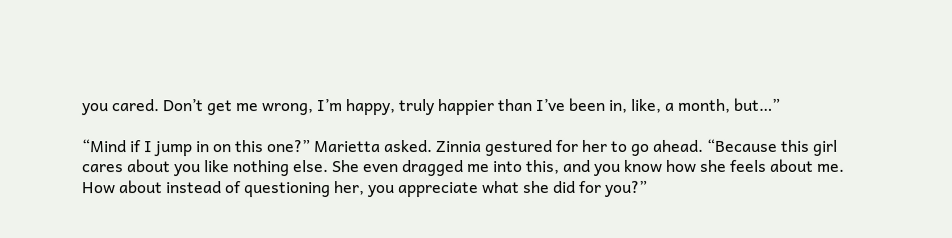you cared. Don’t get me wrong, I’m happy, truly happier than I’ve been in, like, a month, but…”

“Mind if I jump in on this one?” Marietta asked. Zinnia gestured for her to go ahead. “Because this girl cares about you like nothing else. She even dragged me into this, and you know how she feels about me. How about instead of questioning her, you appreciate what she did for you?”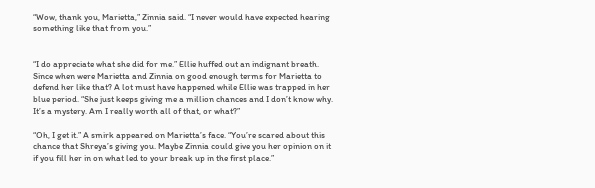“Wow, thank you, Marietta,” Zinnia said. “I never would have expected hearing something like that from you.”


“I do appreciate what she did for me.” Ellie huffed out an indignant breath. Since when were Marietta and Zinnia on good enough terms for Marietta to defend her like that? A lot must have happened while Ellie was trapped in her blue period. “She just keeps giving me a million chances and I don’t know why. It’s a mystery. Am I really worth all of that, or what?”

“Oh, I get it.” A smirk appeared on Marietta’s face. “You’re scared about this chance that Shreya’s giving you. Maybe Zinnia could give you her opinion on it if you fill her in on what led to your break up in the first place.”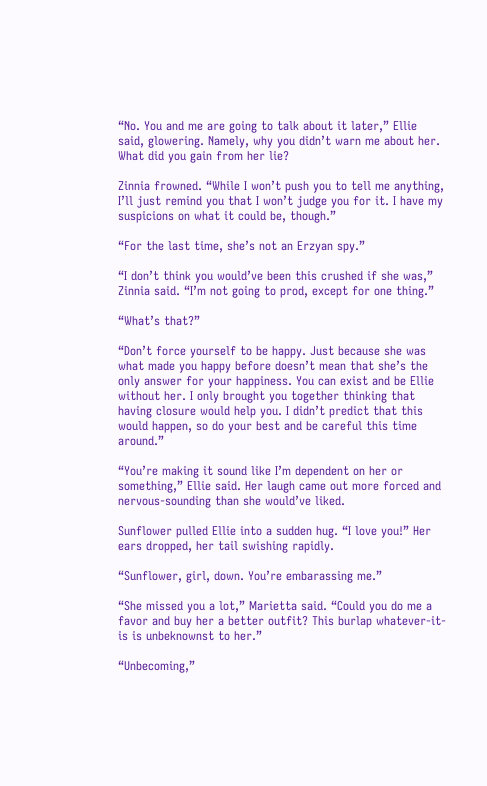“No. You and me are going to talk about it later,” Ellie said, glowering. Namely, why you didn’t warn me about her. What did you gain from her lie?

Zinnia frowned. “While I won’t push you to tell me anything, I’ll just remind you that I won’t judge you for it. I have my suspicions on what it could be, though.”

“For the last time, she’s not an Erzyan spy.”

“I don’t think you would’ve been this crushed if she was,” Zinnia said. “I’m not going to prod, except for one thing.”

“What’s that?”

“Don’t force yourself to be happy. Just because she was what made you happy before doesn’t mean that she’s the only answer for your happiness. You can exist and be Ellie without her. I only brought you together thinking that having closure would help you. I didn’t predict that this would happen, so do your best and be careful this time around.”

“You’re making it sound like I’m dependent on her or something,” Ellie said. Her laugh came out more forced and nervous-sounding than she would’ve liked.

Sunflower pulled Ellie into a sudden hug. “I love you!” Her ears dropped, her tail swishing rapidly.

“Sunflower, girl, down. You’re embarassing me.”

“She missed you a lot,” Marietta said. “Could you do me a favor and buy her a better outfit? This burlap whatever-it-is is unbeknownst to her.”

“Unbecoming,”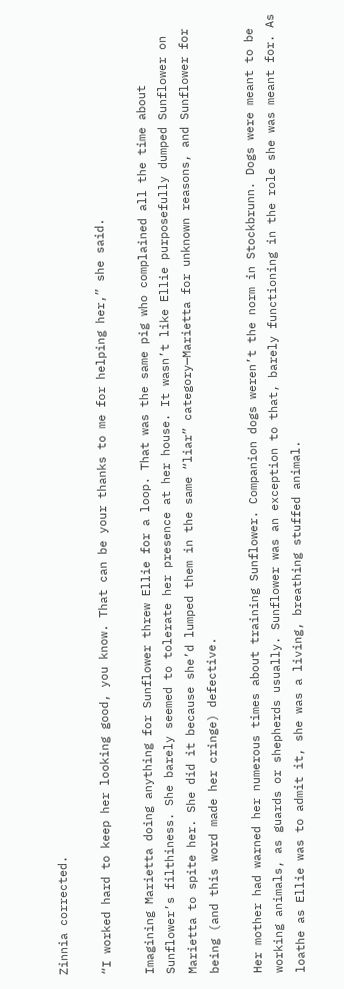Zinnia corrected.

“I worked hard to keep her looking good, you know. That can be your thanks to me for helping her,” she said.

Imagining Marietta doing anything for Sunflower threw Ellie for a loop. That was the same pig who complained all the time about Sunflower’s filthiness. She barely seemed to tolerate her presence at her house. It wasn’t like Ellie purposefully dumped Sunflower on Marietta to spite her. She did it because she’d lumped them in the same “liar” category—Marietta for unknown reasons, and Sunflower for being (and this word made her cringe) defective.

Her mother had warned her numerous times about training Sunflower. Companion dogs weren’t the norm in Stockbrunn. Dogs were meant to be working animals, as guards or shepherds usually. Sunflower was an exception to that, barely functioning in the role she was meant for. As loathe as Ellie was to admit it, she was a living, breathing stuffed animal.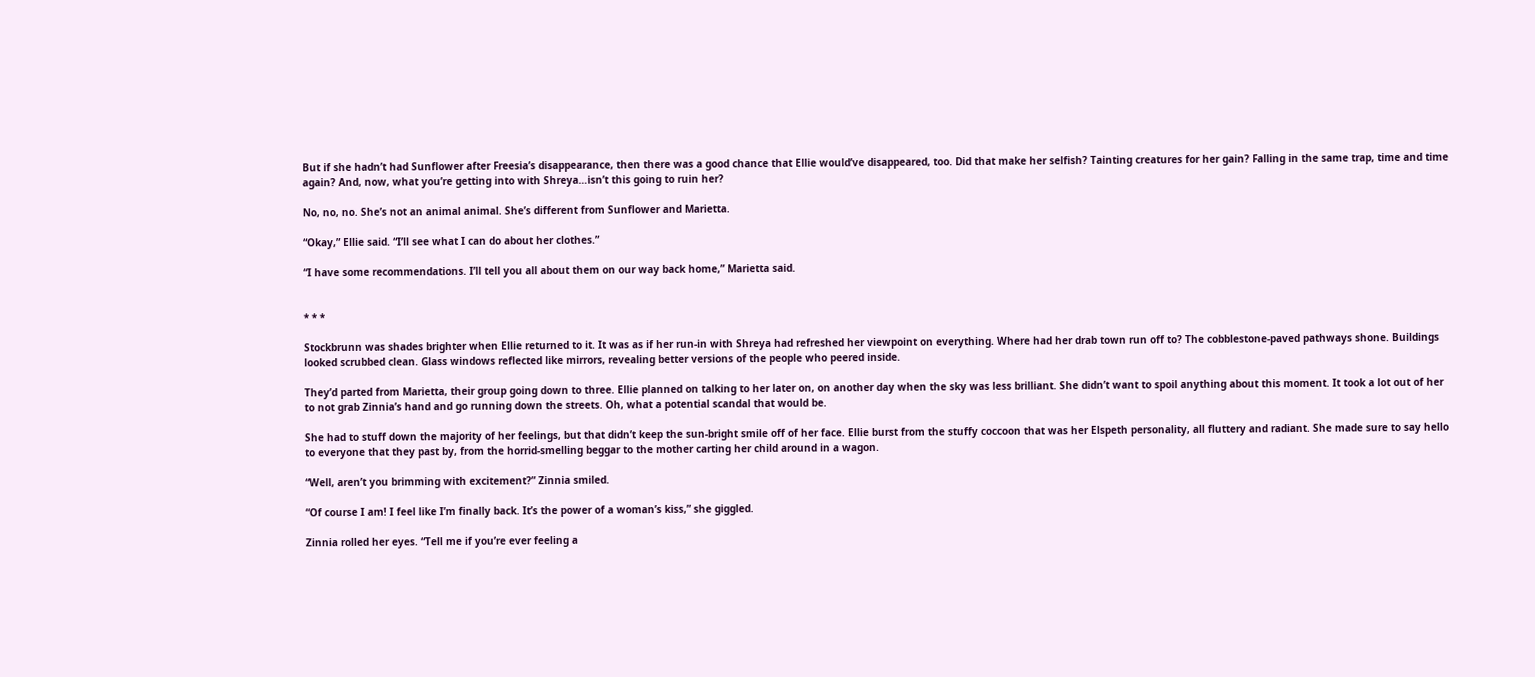But if she hadn’t had Sunflower after Freesia’s disappearance, then there was a good chance that Ellie would’ve disappeared, too. Did that make her selfish? Tainting creatures for her gain? Falling in the same trap, time and time again? And, now, what you’re getting into with Shreya…isn’t this going to ruin her?

No, no, no. She’s not an animal animal. She’s different from Sunflower and Marietta.

“Okay,” Ellie said. “I’ll see what I can do about her clothes.”

“I have some recommendations. I’ll tell you all about them on our way back home,” Marietta said.


* * *

Stockbrunn was shades brighter when Ellie returned to it. It was as if her run-in with Shreya had refreshed her viewpoint on everything. Where had her drab town run off to? The cobblestone-paved pathways shone. Buildings looked scrubbed clean. Glass windows reflected like mirrors, revealing better versions of the people who peered inside.

They’d parted from Marietta, their group going down to three. Ellie planned on talking to her later on, on another day when the sky was less brilliant. She didn’t want to spoil anything about this moment. It took a lot out of her to not grab Zinnia’s hand and go running down the streets. Oh, what a potential scandal that would be.

She had to stuff down the majority of her feelings, but that didn’t keep the sun-bright smile off of her face. Ellie burst from the stuffy coccoon that was her Elspeth personality, all fluttery and radiant. She made sure to say hello to everyone that they past by, from the horrid-smelling beggar to the mother carting her child around in a wagon.

“Well, aren’t you brimming with excitement?” Zinnia smiled.

“Of course I am! I feel like I’m finally back. It’s the power of a woman’s kiss,” she giggled.

Zinnia rolled her eyes. “Tell me if you’re ever feeling a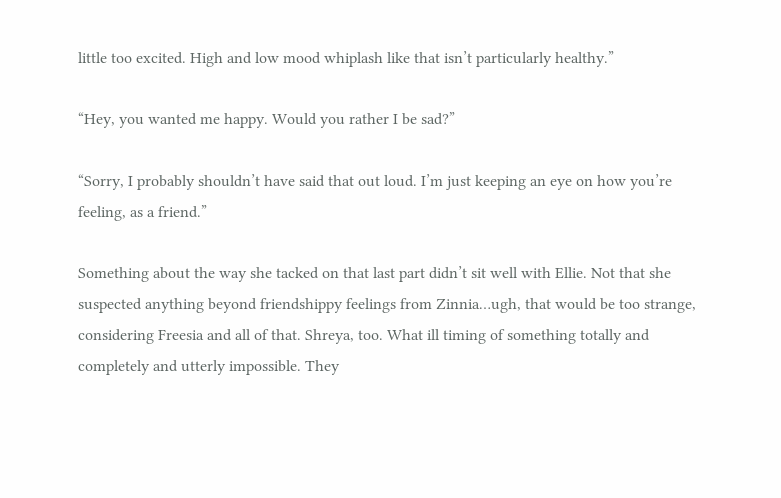little too excited. High and low mood whiplash like that isn’t particularly healthy.”

“Hey, you wanted me happy. Would you rather I be sad?”

“Sorry, I probably shouldn’t have said that out loud. I’m just keeping an eye on how you’re feeling, as a friend.”

Something about the way she tacked on that last part didn’t sit well with Ellie. Not that she suspected anything beyond friendshippy feelings from Zinnia…ugh, that would be too strange, considering Freesia and all of that. Shreya, too. What ill timing of something totally and completely and utterly impossible. They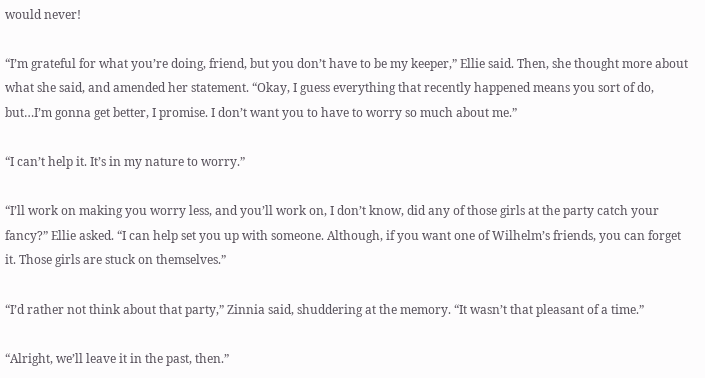would never!

“I’m grateful for what you’re doing, friend, but you don’t have to be my keeper,” Ellie said. Then, she thought more about what she said, and amended her statement. “Okay, I guess everything that recently happened means you sort of do, but…I’m gonna get better, I promise. I don’t want you to have to worry so much about me.”

“I can’t help it. It’s in my nature to worry.”

“I’ll work on making you worry less, and you’ll work on, I don’t know, did any of those girls at the party catch your fancy?” Ellie asked. “I can help set you up with someone. Although, if you want one of Wilhelm’s friends, you can forget it. Those girls are stuck on themselves.”

“I’d rather not think about that party,” Zinnia said, shuddering at the memory. “It wasn’t that pleasant of a time.”

“Alright, we’ll leave it in the past, then.”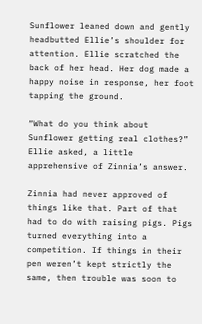Sunflower leaned down and gently headbutted Ellie’s shoulder for attention. Ellie scratched the back of her head. Her dog made a happy noise in response, her foot tapping the ground.

“What do you think about Sunflower getting real clothes?” Ellie asked, a little apprehensive of Zinnia’s answer.

Zinnia had never approved of things like that. Part of that had to do with raising pigs. Pigs turned everything into a competition. If things in their pen weren’t kept strictly the same, then trouble was soon to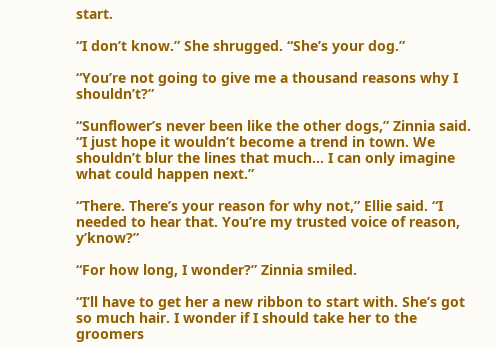start.

“I don’t know.” She shrugged. “She’s your dog.”

“You’re not going to give me a thousand reasons why I shouldn’t?”

“Sunflower’s never been like the other dogs,” Zinnia said. “I just hope it wouldn’t become a trend in town. We shouldn’t blur the lines that much… I can only imagine what could happen next.”

“There. There’s your reason for why not,” Ellie said. “I needed to hear that. You’re my trusted voice of reason, y’know?”

“For how long, I wonder?” Zinnia smiled.

“I’ll have to get her a new ribbon to start with. She’s got so much hair. I wonder if I should take her to the groomers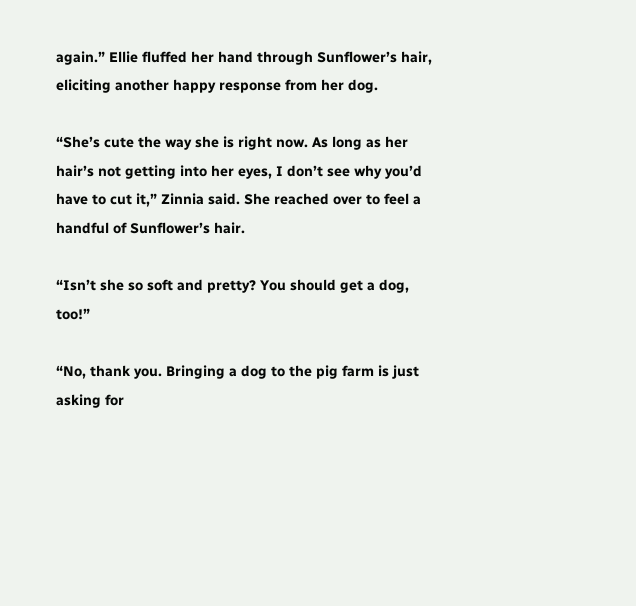again.” Ellie fluffed her hand through Sunflower’s hair, eliciting another happy response from her dog.

“She’s cute the way she is right now. As long as her hair’s not getting into her eyes, I don’t see why you’d have to cut it,” Zinnia said. She reached over to feel a handful of Sunflower’s hair.

“Isn’t she so soft and pretty? You should get a dog, too!”

“No, thank you. Bringing a dog to the pig farm is just asking for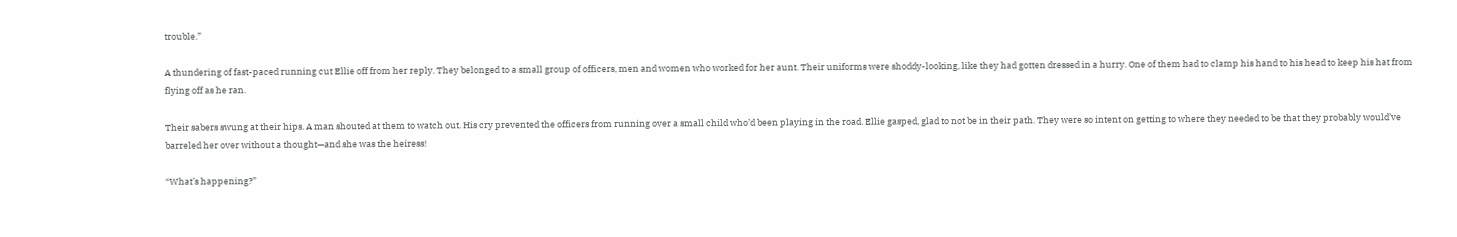trouble.”

A thundering of fast-paced running cut Ellie off from her reply. They belonged to a small group of officers, men and women who worked for her aunt. Their uniforms were shoddy-looking, like they had gotten dressed in a hurry. One of them had to clamp his hand to his head to keep his hat from flying off as he ran.

Their sabers swung at their hips. A man shouted at them to watch out. His cry prevented the officers from running over a small child who’d been playing in the road. Ellie gasped, glad to not be in their path. They were so intent on getting to where they needed to be that they probably would’ve barreled her over without a thought—and she was the heiress!

“What’s happening?”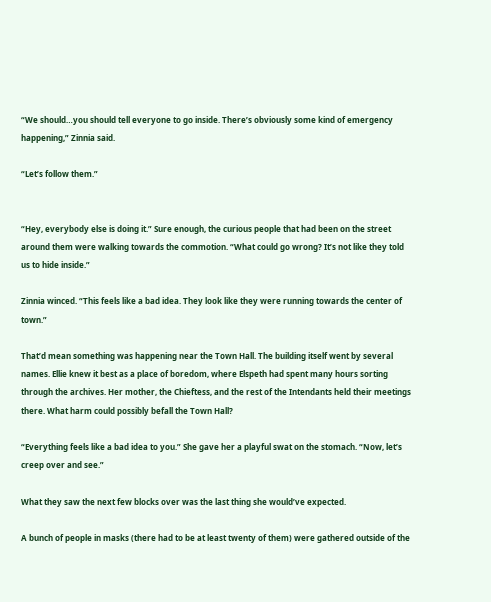“We should…you should tell everyone to go inside. There’s obviously some kind of emergency happening,” Zinnia said.

“Let’s follow them.”


“Hey, everybody else is doing it.” Sure enough, the curious people that had been on the street around them were walking towards the commotion. “What could go wrong? It’s not like they told us to hide inside.”

Zinnia winced. “This feels like a bad idea. They look like they were running towards the center of town.”

That’d mean something was happening near the Town Hall. The building itself went by several names. Ellie knew it best as a place of boredom, where Elspeth had spent many hours sorting through the archives. Her mother, the Chieftess, and the rest of the Intendants held their meetings there. What harm could possibly befall the Town Hall?

“Everything feels like a bad idea to you.” She gave her a playful swat on the stomach. “Now, let’s creep over and see.”

What they saw the next few blocks over was the last thing she would’ve expected.

A bunch of people in masks (there had to be at least twenty of them) were gathered outside of the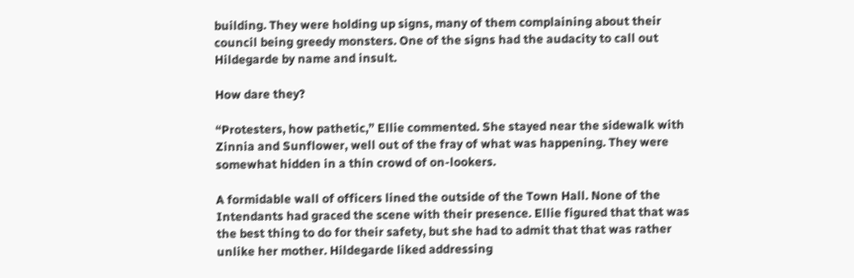building. They were holding up signs, many of them complaining about their council being greedy monsters. One of the signs had the audacity to call out Hildegarde by name and insult.

How dare they?

“Protesters, how pathetic,” Ellie commented. She stayed near the sidewalk with Zinnia and Sunflower, well out of the fray of what was happening. They were somewhat hidden in a thin crowd of on-lookers.

A formidable wall of officers lined the outside of the Town Hall. None of the Intendants had graced the scene with their presence. Ellie figured that that was the best thing to do for their safety, but she had to admit that that was rather unlike her mother. Hildegarde liked addressing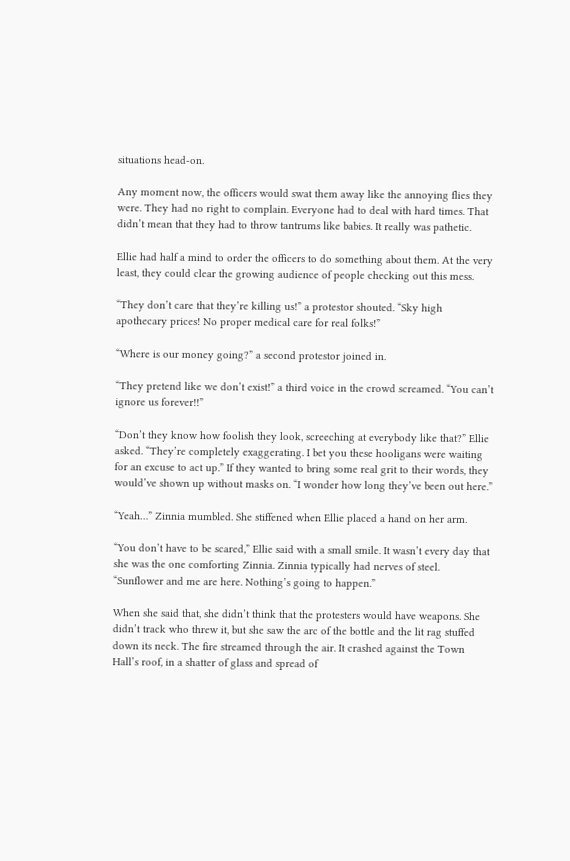situations head-on.

Any moment now, the officers would swat them away like the annoying flies they were. They had no right to complain. Everyone had to deal with hard times. That didn’t mean that they had to throw tantrums like babies. It really was pathetic.

Ellie had half a mind to order the officers to do something about them. At the very least, they could clear the growing audience of people checking out this mess.

“They don’t care that they’re killing us!” a protestor shouted. “Sky high apothecary prices! No proper medical care for real folks!”

“Where is our money going?” a second protestor joined in.

“They pretend like we don’t exist!” a third voice in the crowd screamed. “You can’t ignore us forever!!”

“Don’t they know how foolish they look, screeching at everybody like that?” Ellie asked. “They’re completely exaggerating. I bet you these hooligans were waiting for an excuse to act up.” If they wanted to bring some real grit to their words, they would’ve shown up without masks on. “I wonder how long they’ve been out here.”

“Yeah…” Zinnia mumbled. She stiffened when Ellie placed a hand on her arm.

“You don’t have to be scared,” Ellie said with a small smile. It wasn’t every day that she was the one comforting Zinnia. Zinnia typically had nerves of steel. “Sunflower and me are here. Nothing’s going to happen.”

When she said that, she didn’t think that the protesters would have weapons. She didn’t track who threw it, but she saw the arc of the bottle and the lit rag stuffed down its neck. The fire streamed through the air. It crashed against the Town Hall’s roof, in a shatter of glass and spread of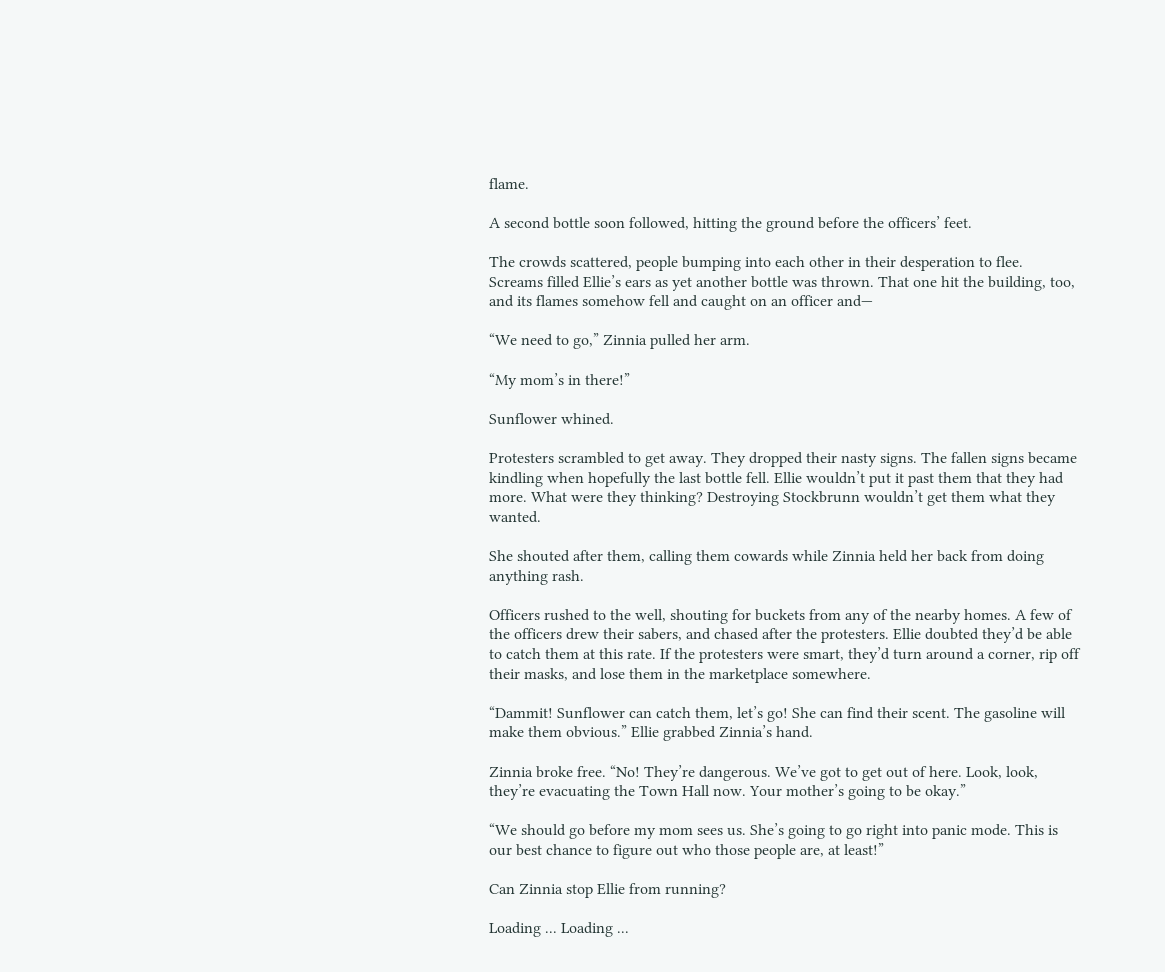flame.

A second bottle soon followed, hitting the ground before the officers’ feet.

The crowds scattered, people bumping into each other in their desperation to flee. Screams filled Ellie’s ears as yet another bottle was thrown. That one hit the building, too, and its flames somehow fell and caught on an officer and—

“We need to go,” Zinnia pulled her arm.

“My mom’s in there!”

Sunflower whined.

Protesters scrambled to get away. They dropped their nasty signs. The fallen signs became kindling when hopefully the last bottle fell. Ellie wouldn’t put it past them that they had more. What were they thinking? Destroying Stockbrunn wouldn’t get them what they wanted.

She shouted after them, calling them cowards while Zinnia held her back from doing anything rash.

Officers rushed to the well, shouting for buckets from any of the nearby homes. A few of the officers drew their sabers, and chased after the protesters. Ellie doubted they’d be able to catch them at this rate. If the protesters were smart, they’d turn around a corner, rip off their masks, and lose them in the marketplace somewhere.

“Dammit! Sunflower can catch them, let’s go! She can find their scent. The gasoline will make them obvious.” Ellie grabbed Zinnia’s hand.

Zinnia broke free. “No! They’re dangerous. We’ve got to get out of here. Look, look, they’re evacuating the Town Hall now. Your mother’s going to be okay.”

“We should go before my mom sees us. She’s going to go right into panic mode. This is our best chance to figure out who those people are, at least!”

Can Zinnia stop Ellie from running?

Loading ... Loading ...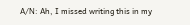A/N: Ah, I missed writing this in my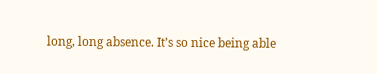long, long absence. It’s so nice being able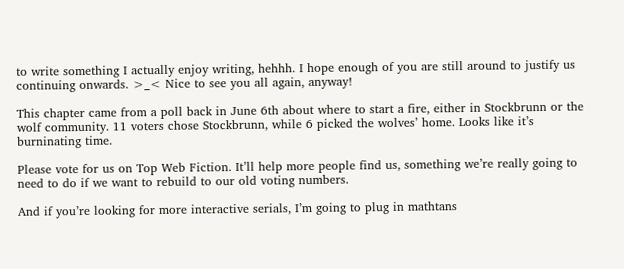to write something I actually enjoy writing, hehhh. I hope enough of you are still around to justify us continuing onwards. >_< Nice to see you all again, anyway!

This chapter came from a poll back in June 6th about where to start a fire, either in Stockbrunn or the wolf community. 11 voters chose Stockbrunn, while 6 picked the wolves’ home. Looks like it’s burninating time.

Please vote for us on Top Web Fiction. It’ll help more people find us, something we’re really going to need to do if we want to rebuild to our old voting numbers.

And if you’re looking for more interactive serials, I’m going to plug in mathtans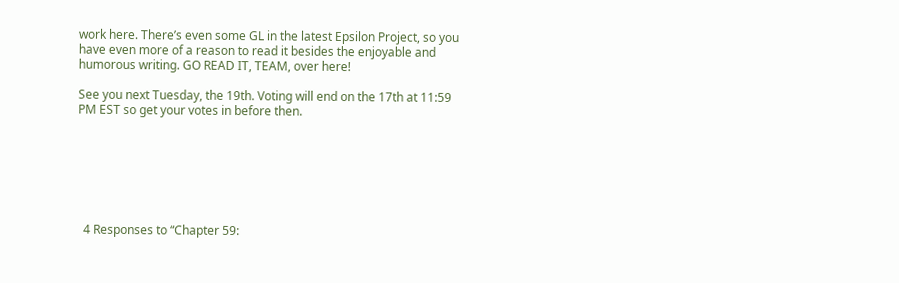work here. There’s even some GL in the latest Epsilon Project, so you have even more of a reason to read it besides the enjoyable and humorous writing. GO READ IT, TEAM, over here!

See you next Tuesday, the 19th. Voting will end on the 17th at 11:59 PM EST so get your votes in before then.







  4 Responses to “Chapter 59: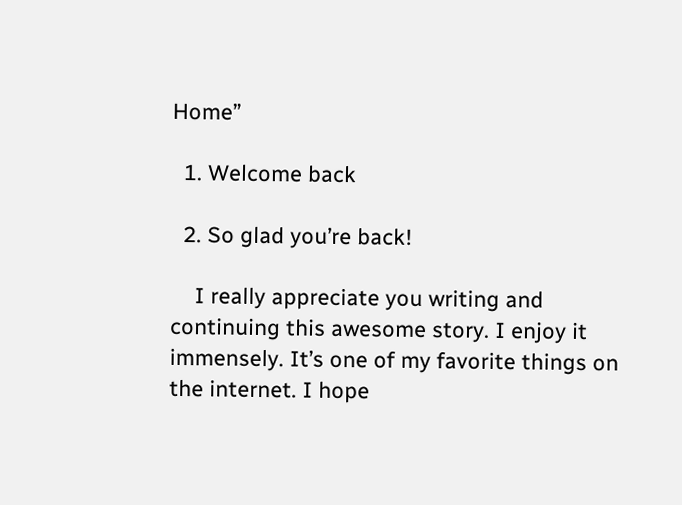Home”

  1. Welcome back

  2. So glad you’re back!

    I really appreciate you writing and continuing this awesome story. I enjoy it immensely. It’s one of my favorite things on the internet. I hope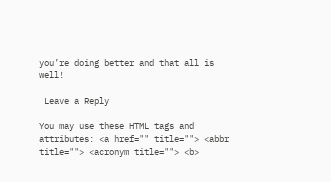you’re doing better and that all is well!

 Leave a Reply

You may use these HTML tags and attributes: <a href="" title=""> <abbr title=""> <acronym title=""> <b>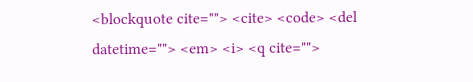<blockquote cite=""> <cite> <code> <del datetime=""> <em> <i> <q cite="">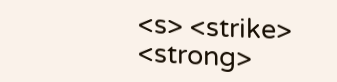<s> <strike> <strong>